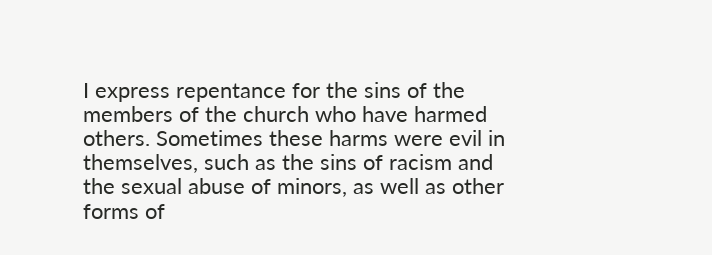I express repentance for the sins of the members of the church who have harmed others. Sometimes these harms were evil in themselves, such as the sins of racism and the sexual abuse of minors, as well as other forms of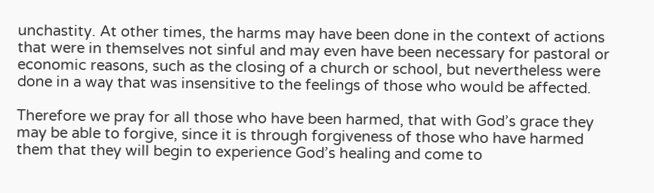unchastity. At other times, the harms may have been done in the context of actions that were in themselves not sinful and may even have been necessary for pastoral or economic reasons, such as the closing of a church or school, but nevertheless were done in a way that was insensitive to the feelings of those who would be affected.

Therefore we pray for all those who have been harmed, that with God’s grace they may be able to forgive, since it is through forgiveness of those who have harmed them that they will begin to experience God’s healing and come to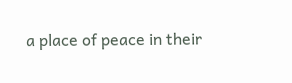a place of peace in their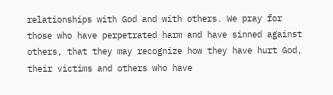relationships with God and with others. We pray for those who have perpetrated harm and have sinned against others, that they may recognize how they have hurt God, their victims and others who have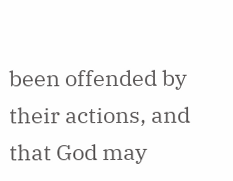been offended by their actions, and that God may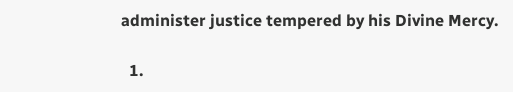administer justice tempered by his Divine Mercy.

  1.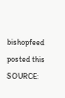bishopfeed posted this
SOURCE: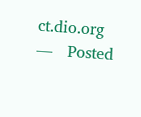ct.dio.org   —   Posted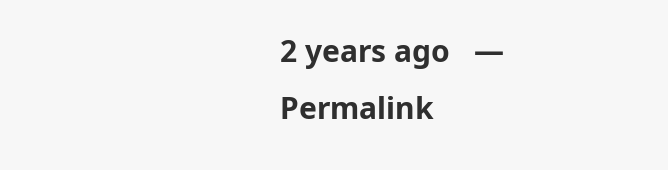2 years ago   —   Permalink